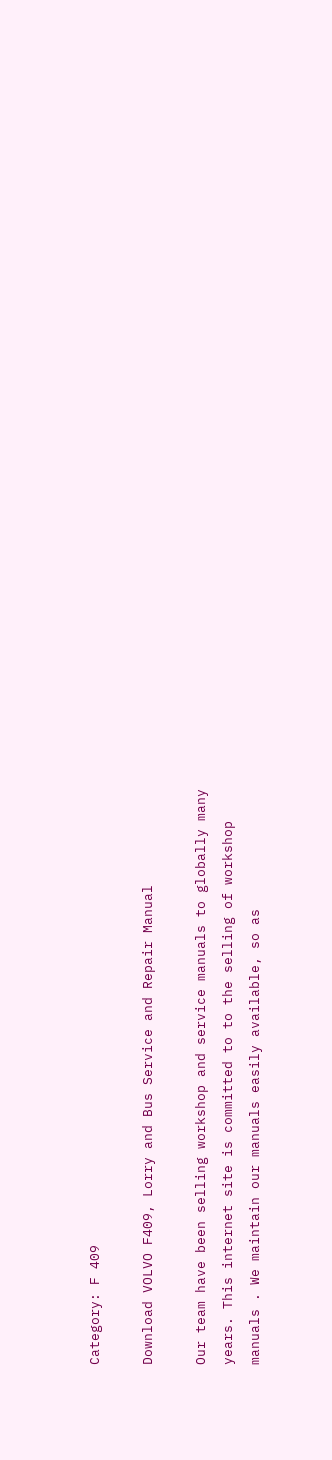Category: F 409

Download VOLVO F409, Lorry and Bus Service and Repair Manual

Our team have been selling workshop and service manuals to globally many years. This internet site is committed to to the selling of workshop manuals . We maintain our manuals easily available, so as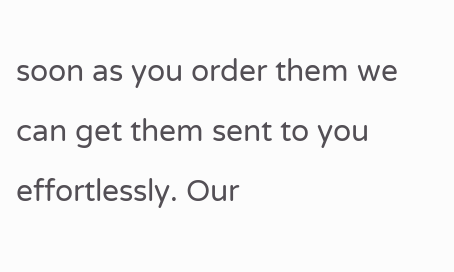soon as you order them we can get them sent to you effortlessly. Our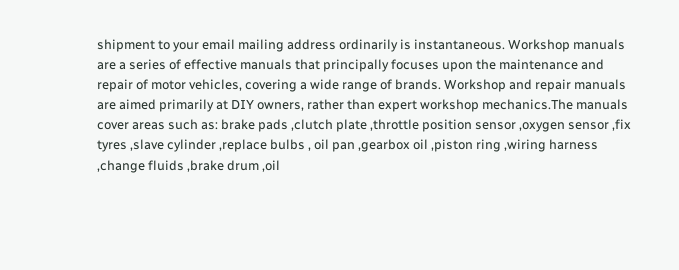shipment to your email mailing address ordinarily is instantaneous. Workshop manuals are a series of effective manuals that principally focuses upon the maintenance and repair of motor vehicles, covering a wide range of brands. Workshop and repair manuals are aimed primarily at DIY owners, rather than expert workshop mechanics.The manuals cover areas such as: brake pads ,clutch plate ,throttle position sensor ,oxygen sensor ,fix tyres ,slave cylinder ,replace bulbs , oil pan ,gearbox oil ,piston ring ,wiring harness ,change fluids ,brake drum ,oil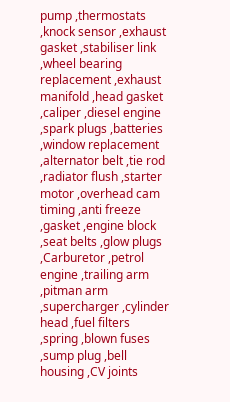pump ,thermostats ,knock sensor ,exhaust gasket ,stabiliser link ,wheel bearing replacement ,exhaust manifold ,head gasket ,caliper ,diesel engine ,spark plugs ,batteries ,window replacement ,alternator belt ,tie rod ,radiator flush ,starter motor ,overhead cam timing ,anti freeze ,gasket ,engine block ,seat belts ,glow plugs ,Carburetor ,petrol engine ,trailing arm ,pitman arm ,supercharger ,cylinder head ,fuel filters ,spring ,blown fuses ,sump plug ,bell housing ,CV joints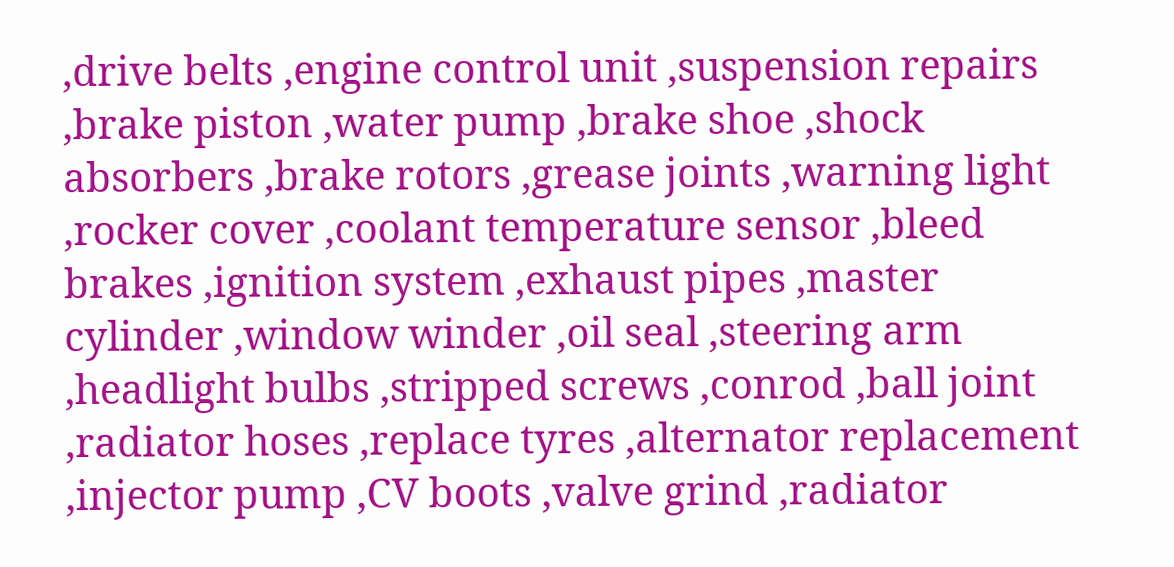,drive belts ,engine control unit ,suspension repairs ,brake piston ,water pump ,brake shoe ,shock absorbers ,brake rotors ,grease joints ,warning light ,rocker cover ,coolant temperature sensor ,bleed brakes ,ignition system ,exhaust pipes ,master cylinder ,window winder ,oil seal ,steering arm ,headlight bulbs ,stripped screws ,conrod ,ball joint ,radiator hoses ,replace tyres ,alternator replacement ,injector pump ,CV boots ,valve grind ,radiator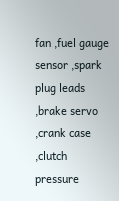fan ,fuel gauge sensor ,spark plug leads ,brake servo ,crank case ,clutch pressure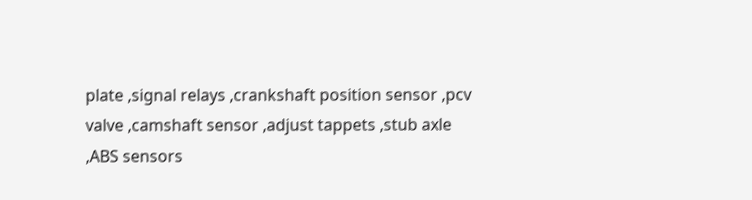plate ,signal relays ,crankshaft position sensor ,pcv valve ,camshaft sensor ,adjust tappets ,stub axle ,ABS sensors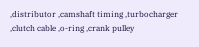,distributor ,camshaft timing ,turbocharger ,clutch cable ,o-ring ,crank pulley